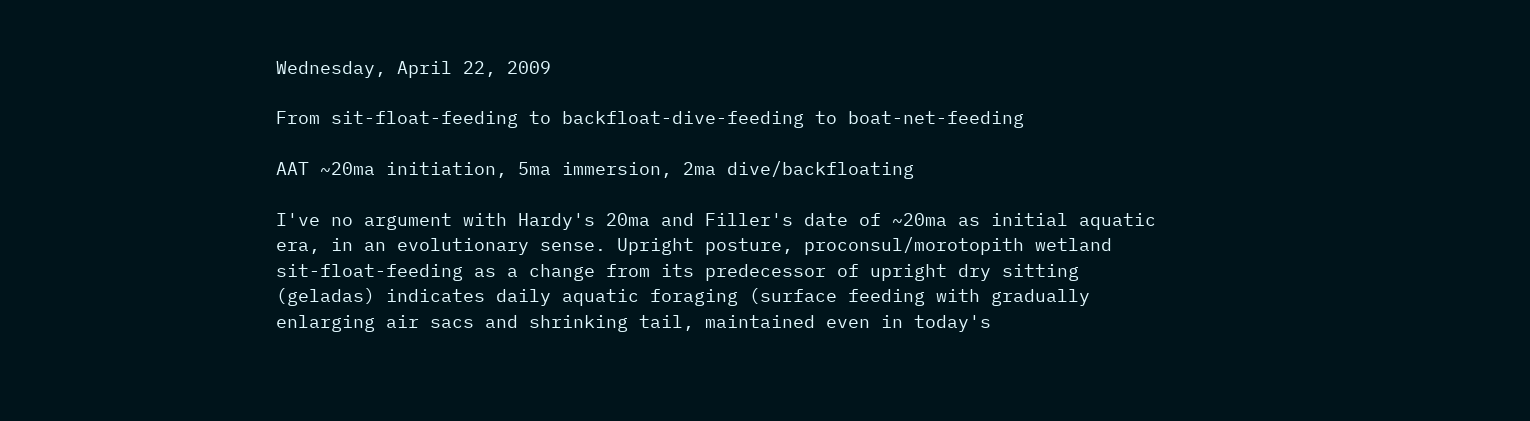Wednesday, April 22, 2009

From sit-float-feeding to backfloat-dive-feeding to boat-net-feeding

AAT ~20ma initiation, 5ma immersion, 2ma dive/backfloating

I've no argument with Hardy's 20ma and Filler's date of ~20ma as initial aquatic
era, in an evolutionary sense. Upright posture, proconsul/morotopith wetland
sit-float-feeding as a change from its predecessor of upright dry sitting
(geladas) indicates daily aquatic foraging (surface feeding with gradually
enlarging air sacs and shrinking tail, maintained even in today's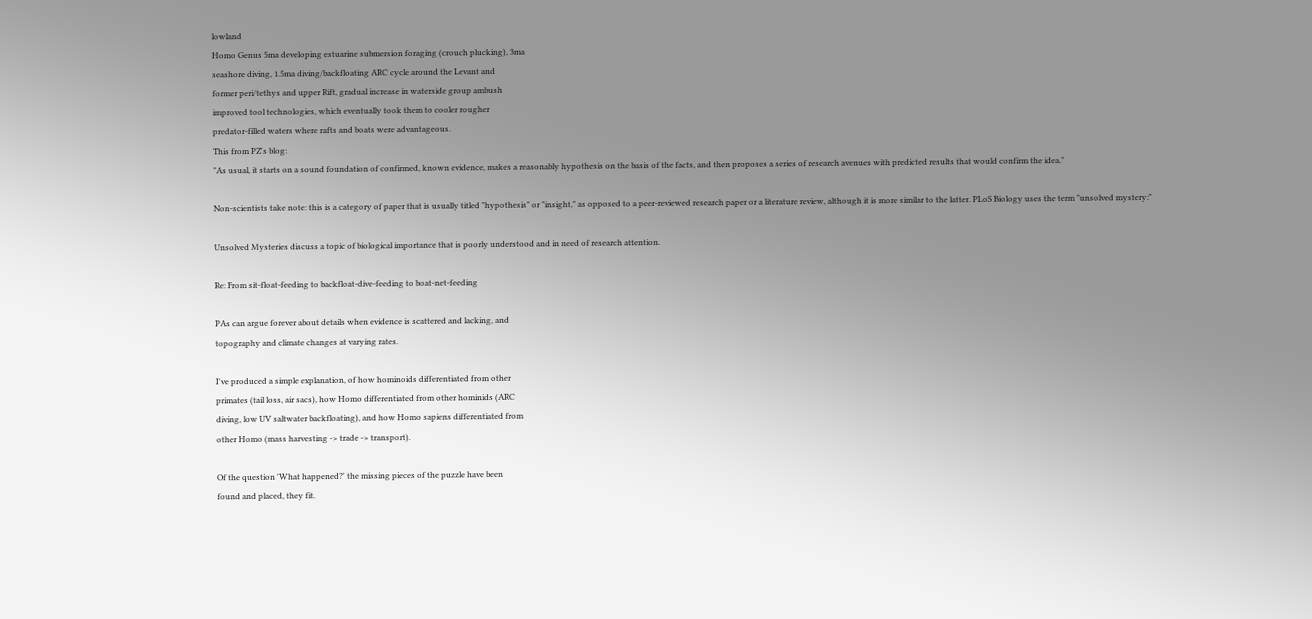lowland
Homo Genus 5ma developing estuarine submersion foraging (crouch plucking), 3ma
seashore diving, 1.5ma diving/backfloating ARC cycle around the Levant and
former peri/tethys and upper Rift, gradual increase in waterside group ambush
improved tool technologies, which eventually took them to cooler rougher
predator-filled waters where rafts and boats were advantageous.
This from PZ's blog:
"As usual, it starts on a sound foundation of confirmed, known evidence, makes a reasonably hypothesis on the basis of the facts, and then proposes a series of research avenues with predicted results that would confirm the idea."

Non-scientists take note: this is a category of paper that is usually titled "hypothesis" or "insight," as opposed to a peer-reviewed research paper or a literature review, although it is more similar to the latter. PLoS Biology uses the term "unsolved mystery:"

Unsolved Mysteries discuss a topic of biological importance that is poorly understood and in need of research attention.

Re: From sit-float-feeding to backfloat-dive-feeding to boat-net-feeding

PAs can argue forever about details when evidence is scattered and lacking, and
topography and climate changes at varying rates.

I've produced a simple explanation, of how hominoids differentiated from other
primates (tail loss, air sacs), how Homo differentiated from other hominids (ARC
diving, low UV saltwater backfloating), and how Homo sapiens differentiated from
other Homo (mass harvesting -> trade -> transport).

Of the question 'What happened?' the missing pieces of the puzzle have been
found and placed, they fit.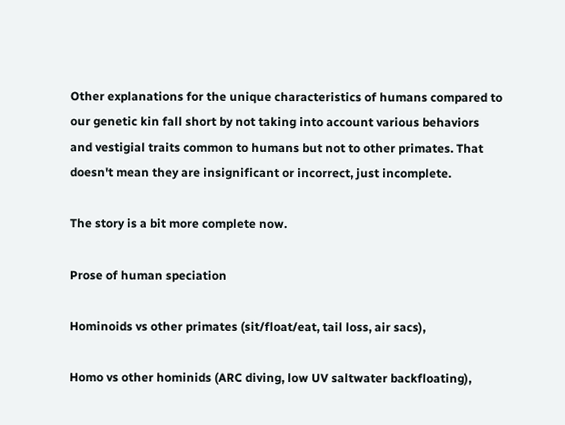Other explanations for the unique characteristics of humans compared to our genetic kin fall short by not taking into account various behaviors and vestigial traits common to humans but not to other primates. That doesn't mean they are insignificant or incorrect, just incomplete.

The story is a bit more complete now.

Prose of human speciation

Hominoids vs other primates (sit/float/eat, tail loss, air sacs),

Homo vs other hominids (ARC diving, low UV saltwater backfloating),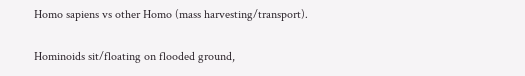Homo sapiens vs other Homo (mass harvesting/transport).


Hominoids sit/floating on flooded ground,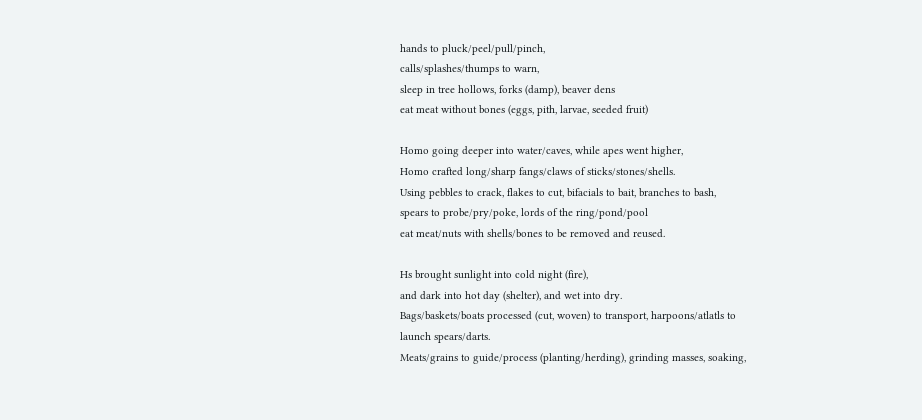hands to pluck/peel/pull/pinch,
calls/splashes/thumps to warn,
sleep in tree hollows, forks (damp), beaver dens
eat meat without bones (eggs, pith, larvae, seeded fruit)

Homo going deeper into water/caves, while apes went higher,
Homo crafted long/sharp fangs/claws of sticks/stones/shells.
Using pebbles to crack, flakes to cut, bifacials to bait, branches to bash,
spears to probe/pry/poke, lords of the ring/pond/pool
eat meat/nuts with shells/bones to be removed and reused.

Hs brought sunlight into cold night (fire),
and dark into hot day (shelter), and wet into dry.
Bags/baskets/boats processed (cut, woven) to transport, harpoons/atlatls to
launch spears/darts.
Meats/grains to guide/process (planting/herding), grinding masses, soaking,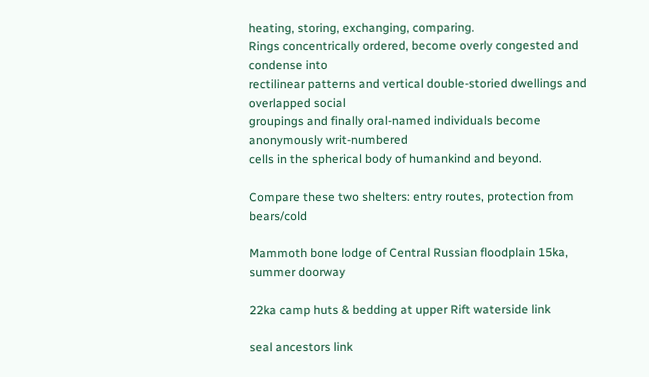heating, storing, exchanging, comparing.
Rings concentrically ordered, become overly congested and condense into
rectilinear patterns and vertical double-storied dwellings and overlapped social
groupings and finally oral-named individuals become anonymously writ-numbered
cells in the spherical body of humankind and beyond.

Compare these two shelters: entry routes, protection from bears/cold

Mammoth bone lodge of Central Russian floodplain 15ka, summer doorway

22ka camp huts & bedding at upper Rift waterside link

seal ancestors link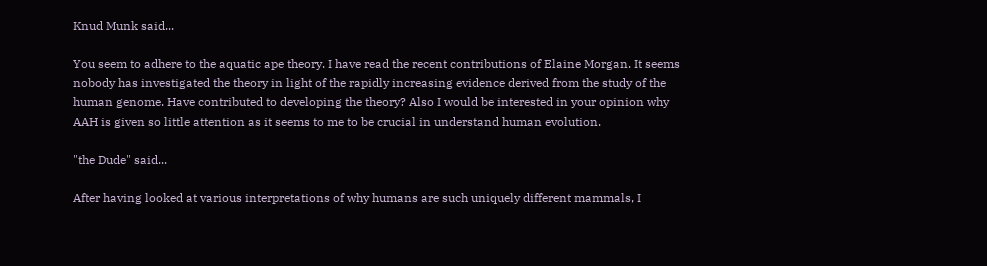Knud Munk said...

You seem to adhere to the aquatic ape theory. I have read the recent contributions of Elaine Morgan. It seems nobody has investigated the theory in light of the rapidly increasing evidence derived from the study of the human genome. Have contributed to developing the theory? Also I would be interested in your opinion why AAH is given so little attention as it seems to me to be crucial in understand human evolution.

"the Dude" said...

After having looked at various interpretations of why humans are such uniquely different mammals, I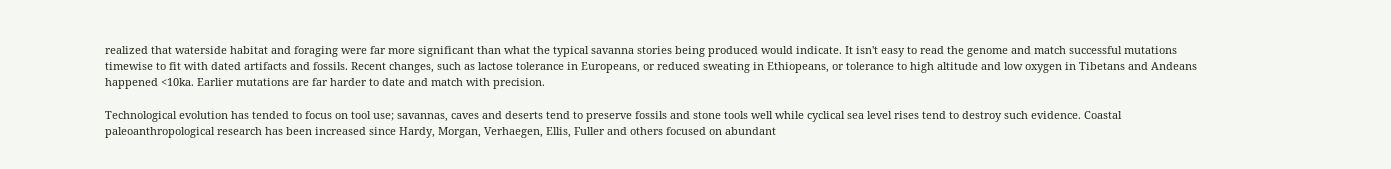realized that waterside habitat and foraging were far more significant than what the typical savanna stories being produced would indicate. It isn't easy to read the genome and match successful mutations timewise to fit with dated artifacts and fossils. Recent changes, such as lactose tolerance in Europeans, or reduced sweating in Ethiopeans, or tolerance to high altitude and low oxygen in Tibetans and Andeans happened <10ka. Earlier mutations are far harder to date and match with precision.

Technological evolution has tended to focus on tool use; savannas, caves and deserts tend to preserve fossils and stone tools well while cyclical sea level rises tend to destroy such evidence. Coastal paleoanthropological research has been increased since Hardy, Morgan, Verhaegen, Ellis, Fuller and others focused on abundant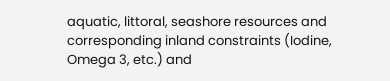aquatic, littoral, seashore resources and corresponding inland constraints (Iodine, Omega 3, etc.) and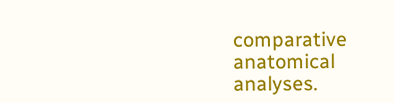comparative anatomical analyses.